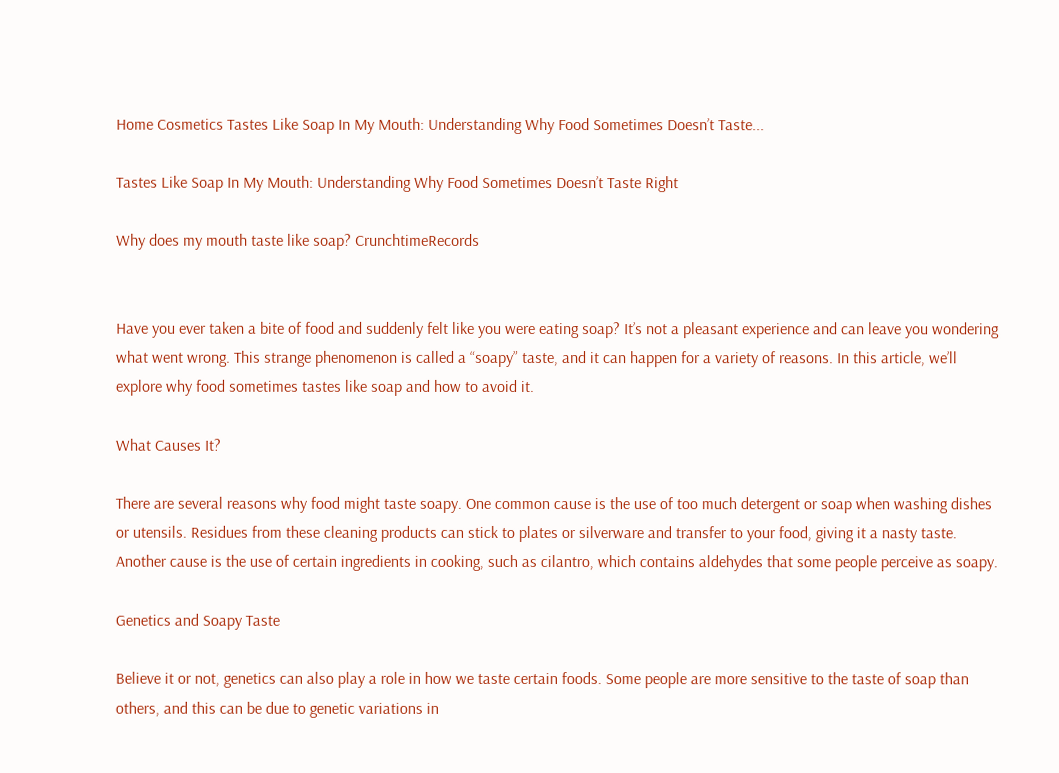Home Cosmetics Tastes Like Soap In My Mouth: Understanding Why Food Sometimes Doesn’t Taste...

Tastes Like Soap In My Mouth: Understanding Why Food Sometimes Doesn’t Taste Right

Why does my mouth taste like soap? CrunchtimeRecords


Have you ever taken a bite of food and suddenly felt like you were eating soap? It’s not a pleasant experience and can leave you wondering what went wrong. This strange phenomenon is called a “soapy” taste, and it can happen for a variety of reasons. In this article, we’ll explore why food sometimes tastes like soap and how to avoid it.

What Causes It?

There are several reasons why food might taste soapy. One common cause is the use of too much detergent or soap when washing dishes or utensils. Residues from these cleaning products can stick to plates or silverware and transfer to your food, giving it a nasty taste. Another cause is the use of certain ingredients in cooking, such as cilantro, which contains aldehydes that some people perceive as soapy.

Genetics and Soapy Taste

Believe it or not, genetics can also play a role in how we taste certain foods. Some people are more sensitive to the taste of soap than others, and this can be due to genetic variations in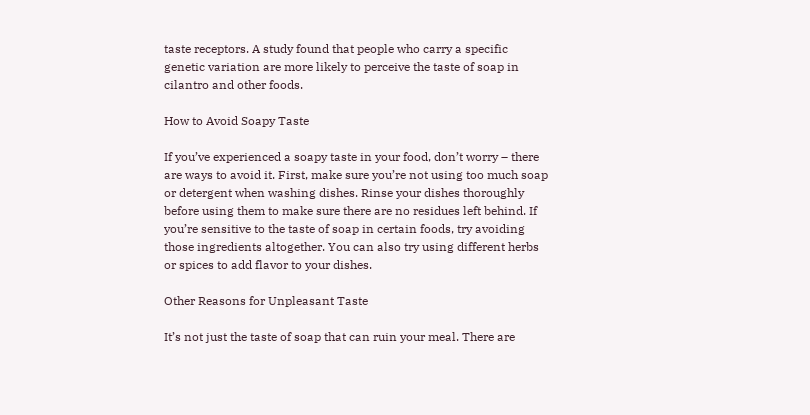taste receptors. A study found that people who carry a specific genetic variation are more likely to perceive the taste of soap in cilantro and other foods.

How to Avoid Soapy Taste

If you’ve experienced a soapy taste in your food, don’t worry – there are ways to avoid it. First, make sure you’re not using too much soap or detergent when washing dishes. Rinse your dishes thoroughly before using them to make sure there are no residues left behind. If you’re sensitive to the taste of soap in certain foods, try avoiding those ingredients altogether. You can also try using different herbs or spices to add flavor to your dishes.

Other Reasons for Unpleasant Taste

It’s not just the taste of soap that can ruin your meal. There are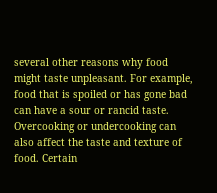several other reasons why food might taste unpleasant. For example, food that is spoiled or has gone bad can have a sour or rancid taste. Overcooking or undercooking can also affect the taste and texture of food. Certain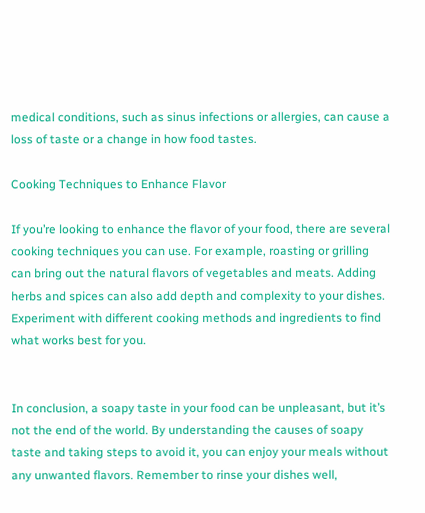medical conditions, such as sinus infections or allergies, can cause a loss of taste or a change in how food tastes.

Cooking Techniques to Enhance Flavor

If you’re looking to enhance the flavor of your food, there are several cooking techniques you can use. For example, roasting or grilling can bring out the natural flavors of vegetables and meats. Adding herbs and spices can also add depth and complexity to your dishes. Experiment with different cooking methods and ingredients to find what works best for you.


In conclusion, a soapy taste in your food can be unpleasant, but it’s not the end of the world. By understanding the causes of soapy taste and taking steps to avoid it, you can enjoy your meals without any unwanted flavors. Remember to rinse your dishes well,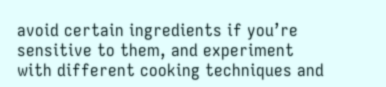avoid certain ingredients if you’re sensitive to them, and experiment with different cooking techniques and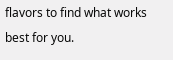flavors to find what works best for you.